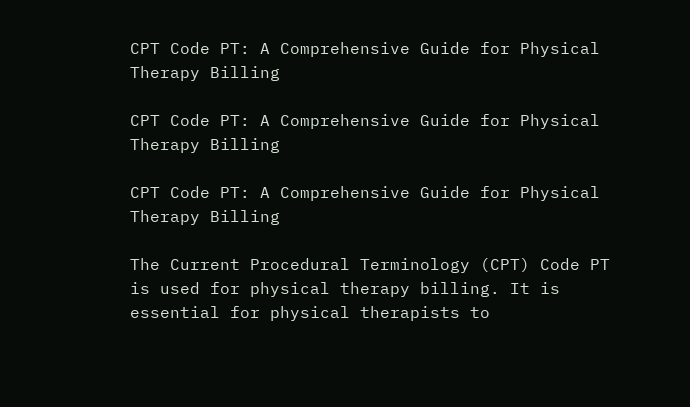CPT Code PT: A Comprehensive Guide for Physical Therapy Billing

CPT Code PT: A Comprehensive Guide for Physical Therapy Billing

CPT Code PT: A Comprehensive Guide for Physical Therapy Billing

The Current Procedural Terminology (CPT) Code PT is used for physical therapy billing. It is essential for physical therapists to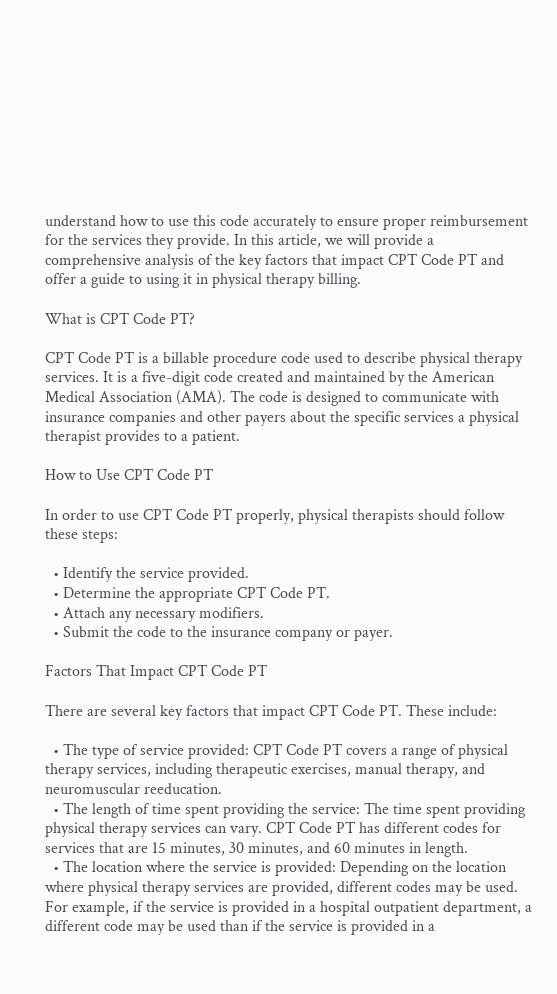understand how to use this code accurately to ensure proper reimbursement for the services they provide. In this article, we will provide a comprehensive analysis of the key factors that impact CPT Code PT and offer a guide to using it in physical therapy billing.

What is CPT Code PT?

CPT Code PT is a billable procedure code used to describe physical therapy services. It is a five-digit code created and maintained by the American Medical Association (AMA). The code is designed to communicate with insurance companies and other payers about the specific services a physical therapist provides to a patient.

How to Use CPT Code PT

In order to use CPT Code PT properly, physical therapists should follow these steps:

  • Identify the service provided.
  • Determine the appropriate CPT Code PT.
  • Attach any necessary modifiers.
  • Submit the code to the insurance company or payer.

Factors That Impact CPT Code PT

There are several key factors that impact CPT Code PT. These include:

  • The type of service provided: CPT Code PT covers a range of physical therapy services, including therapeutic exercises, manual therapy, and neuromuscular reeducation.
  • The length of time spent providing the service: The time spent providing physical therapy services can vary. CPT Code PT has different codes for services that are 15 minutes, 30 minutes, and 60 minutes in length.
  • The location where the service is provided: Depending on the location where physical therapy services are provided, different codes may be used. For example, if the service is provided in a hospital outpatient department, a different code may be used than if the service is provided in a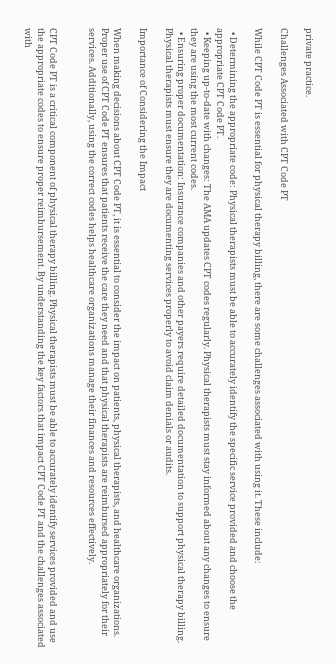private practice.

Challenges Associated with CPT Code PT

While CPT Code PT is essential for physical therapy billing, there are some challenges associated with using it. These include:

  • Determining the appropriate code: Physical therapists must be able to accurately identify the specific service provided and choose the appropriate CPT Code PT.
  • Keeping up-to-date with changes: The AMA updates CPT codes regularly. Physical therapists must stay informed about any changes to ensure they are using the most current codes.
  • Ensuring proper documentation: Insurance companies and other payers require detailed documentation to support physical therapy billing. Physical therapists must ensure they are documenting services properly to avoid claim denials or audits.

Importance of Considering the Impact

When making decisions about CPT Code PT, it is essential to consider the impact on patients, physical therapists, and healthcare organizations. Proper use of CPT Code PT ensures that patients receive the care they need and that physical therapists are reimbursed appropriately for their services. Additionally, using the correct codes helps healthcare organizations manage their finances and resources effectively.


CPT Code PT is a critical component of physical therapy billing. Physical therapists must be able to accurately identify services provided and use the appropriate codes to ensure proper reimbursement. By understanding the key factors that impact CPT Code PT and the challenges associated with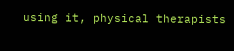using it, physical therapists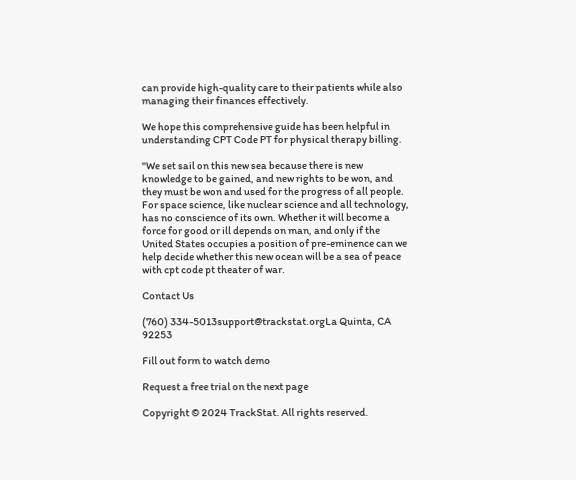can provide high-quality care to their patients while also managing their finances effectively.

We hope this comprehensive guide has been helpful in understanding CPT Code PT for physical therapy billing.

"We set sail on this new sea because there is new knowledge to be gained, and new rights to be won, and they must be won and used for the progress of all people. For space science, like nuclear science and all technology, has no conscience of its own. Whether it will become a force for good or ill depends on man, and only if the United States occupies a position of pre-eminence can we help decide whether this new ocean will be a sea of peace with cpt code pt theater of war.

Contact Us

(760) 334-5013support@trackstat.orgLa Quinta, CA 92253

Fill out form to watch demo

Request a free trial on the next page

Copyright © 2024 TrackStat. All rights reserved.